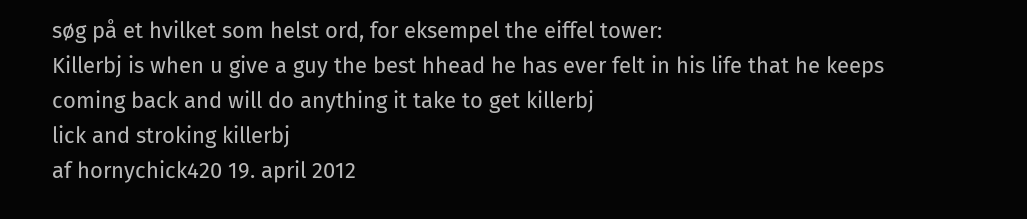søg på et hvilket som helst ord, for eksempel the eiffel tower:
Killerbj is when u give a guy the best hhead he has ever felt in his life that he keeps coming back and will do anything it take to get killerbj
lick and stroking killerbj
af hornychick420 19. april 2012